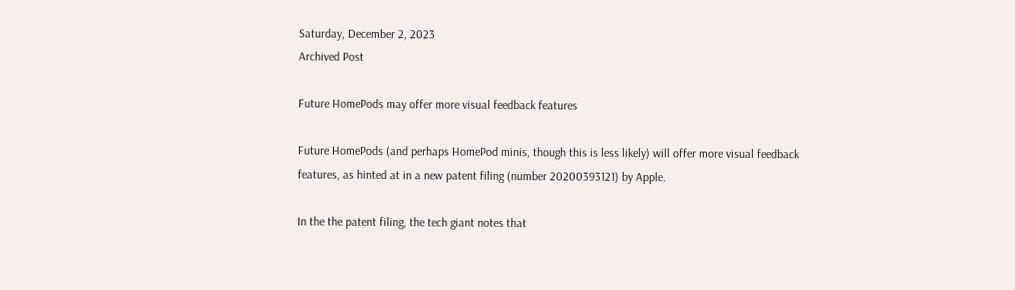Saturday, December 2, 2023
Archived Post

Future HomePods may offer more visual feedback features

Future HomePods (and perhaps HomePod minis, though this is less likely) will offer more visual feedback features, as hinted at in a new patent filing (number 20200393121) by Apple.

In the the patent filing, the tech giant notes that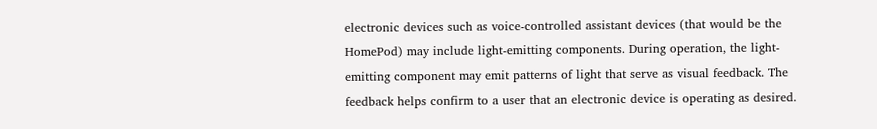electronic devices such as voice-controlled assistant devices (that would be the HomePod) may include light-emitting components. During operation, the light-emitting component may emit patterns of light that serve as visual feedback. The feedback helps confirm to a user that an electronic device is operating as desired.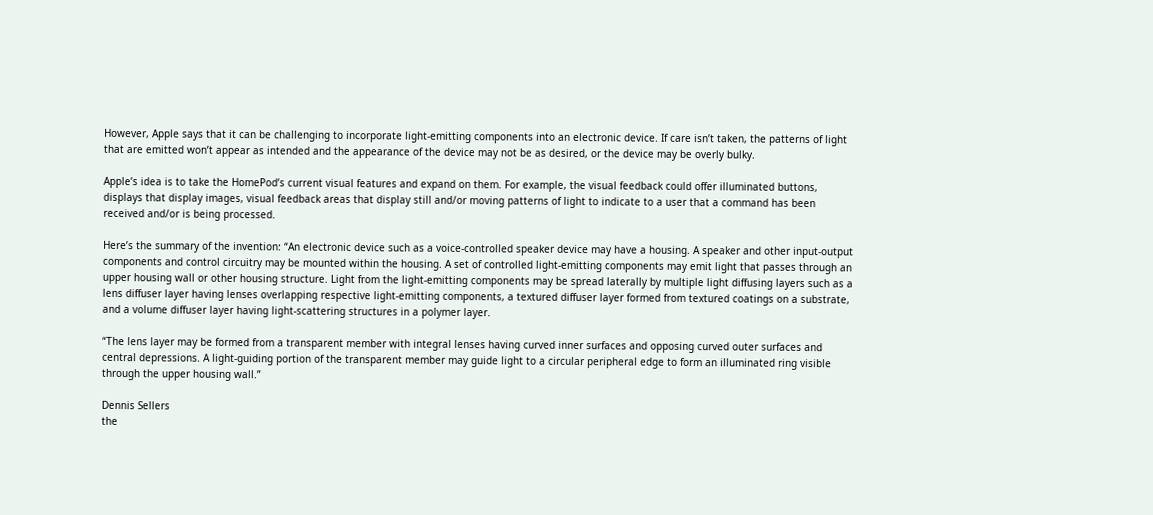However, Apple says that it can be challenging to incorporate light-emitting components into an electronic device. If care isn’t taken, the patterns of light that are emitted won’t appear as intended and the appearance of the device may not be as desired, or the device may be overly bulky.

Apple’s idea is to take the HomePod’s current visual features and expand on them. For example, the visual feedback could offer illuminated buttons, displays that display images, visual feedback areas that display still and/or moving patterns of light to indicate to a user that a command has been received and/or is being processed.

Here’s the summary of the invention: “An electronic device such as a voice-controlled speaker device may have a housing. A speaker and other input-output components and control circuitry may be mounted within the housing. A set of controlled light-emitting components may emit light that passes through an upper housing wall or other housing structure. Light from the light-emitting components may be spread laterally by multiple light diffusing layers such as a lens diffuser layer having lenses overlapping respective light-emitting components, a textured diffuser layer formed from textured coatings on a substrate, and a volume diffuser layer having light-scattering structures in a polymer layer.

“The lens layer may be formed from a transparent member with integral lenses having curved inner surfaces and opposing curved outer surfaces and central depressions. A light-guiding portion of the transparent member may guide light to a circular peripheral edge to form an illuminated ring visible through the upper housing wall.”

Dennis Sellers
the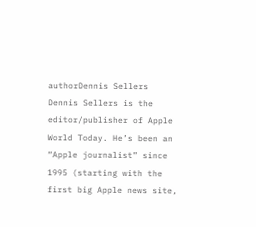authorDennis Sellers
Dennis Sellers is the editor/publisher of Apple World Today. He’s been an “Apple journalist” since 1995 (starting with the first big Apple news site,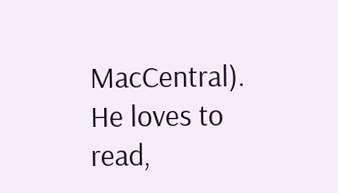MacCentral). He loves to read,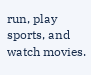run, play sports, and watch movies.